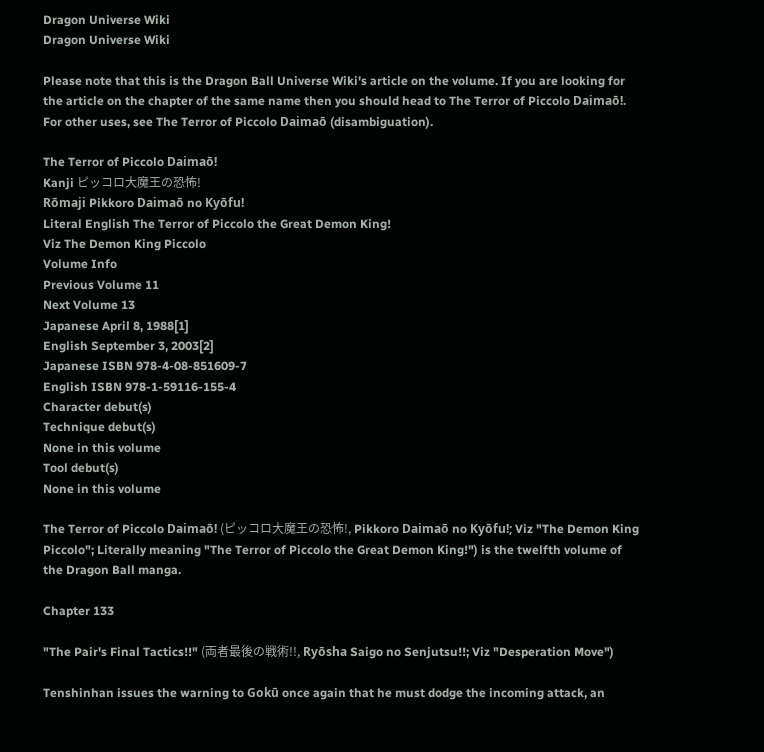Dragon Universe Wiki
Dragon Universe Wiki

Please note that this is the Dragon Ball Universe Wiki's article on the volume. If you are looking for the article on the chapter of the same name then you should head to The Terror of Piccolo Daimaō!. For other uses, see The Terror of Piccolo Daimaō (disambiguation).

The Terror of Piccolo Daimaō!
Kanji ピッコロ大魔王の恐怖!
Rōmaji Pikkoro Daimaō no Kyōfu!
Literal English The Terror of Piccolo the Great Demon King!
Viz The Demon King Piccolo
Volume Info
Previous Volume 11
Next Volume 13
Japanese April 8, 1988[1]
English September 3, 2003[2]
Japanese ISBN 978-4-08-851609-7
English ISBN 978-1-59116-155-4
Character debut(s)
Technique debut(s)
None in this volume
Tool debut(s)
None in this volume

The Terror of Piccolo Daimaō! (ピッコロ大魔王の恐怖!, Pikkoro Daimaō no Kyōfu!; Viz "The Demon King Piccolo"; Literally meaning "The Terror of Piccolo the Great Demon King!") is the twelfth volume of the Dragon Ball manga.

Chapter 133

"The Pair's Final Tactics!!" (両者最後の戦術!!, Ryōsha Saigo no Senjutsu!!; Viz "Desperation Move")

Tenshinhan issues the warning to Gokū once again that he must dodge the incoming attack, an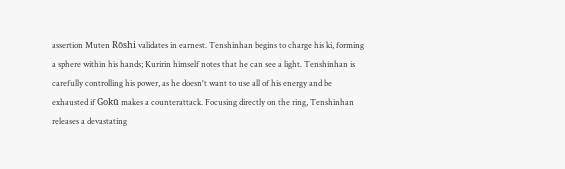assertion Muten Rōshi validates in earnest. Tenshinhan begins to charge his ki, forming a sphere within his hands; Kuririn himself notes that he can see a light. Tenshinhan is carefully controlling his power, as he doesn't want to use all of his energy and be exhausted if Gokū makes a counterattack. Focusing directly on the ring, Tenshinhan releases a devastating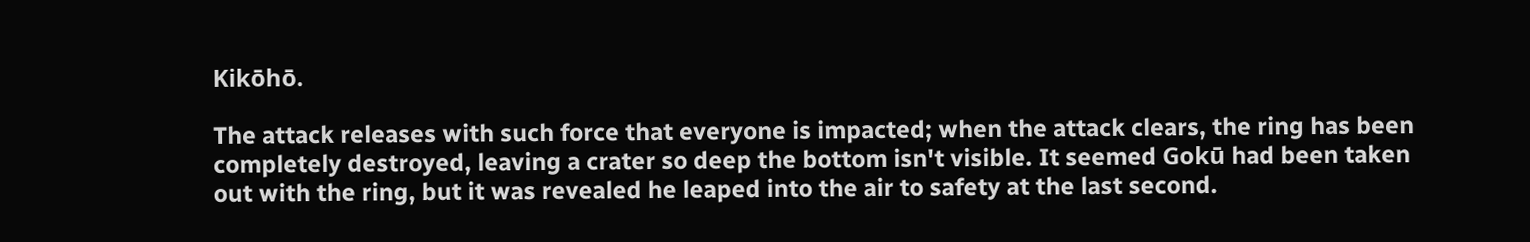Kikōhō.

The attack releases with such force that everyone is impacted; when the attack clears, the ring has been completely destroyed, leaving a crater so deep the bottom isn't visible. It seemed Gokū had been taken out with the ring, but it was revealed he leaped into the air to safety at the last second.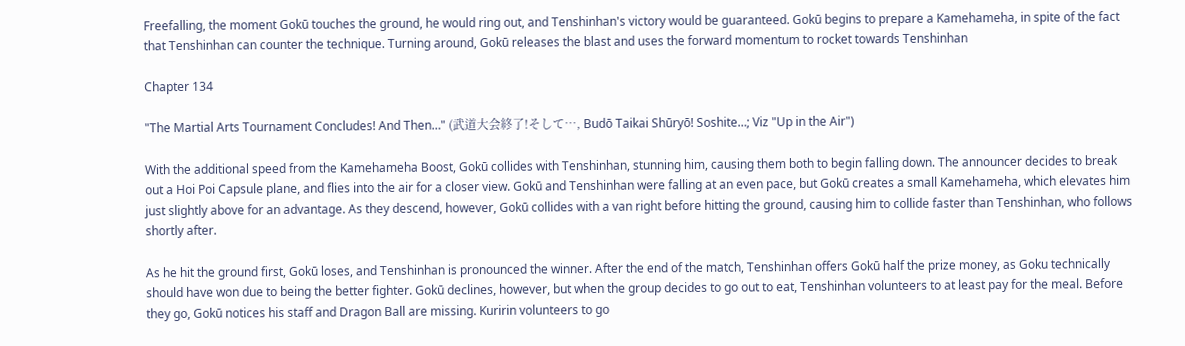Freefalling, the moment Gokū touches the ground, he would ring out, and Tenshinhan's victory would be guaranteed. Gokū begins to prepare a Kamehameha, in spite of the fact that Tenshinhan can counter the technique. Turning around, Gokū releases the blast and uses the forward momentum to rocket towards Tenshinhan

Chapter 134

"The Martial Arts Tournament Concludes! And Then…" (武道大会終了!そして…, Budō Taikai Shūryō! Soshite…; Viz "Up in the Air")

With the additional speed from the Kamehameha Boost, Gokū collides with Tenshinhan, stunning him, causing them both to begin falling down. The announcer decides to break out a Hoi Poi Capsule plane, and flies into the air for a closer view. Gokū and Tenshinhan were falling at an even pace, but Gokū creates a small Kamehameha, which elevates him just slightly above for an advantage. As they descend, however, Gokū collides with a van right before hitting the ground, causing him to collide faster than Tenshinhan, who follows shortly after.

As he hit the ground first, Gokū loses, and Tenshinhan is pronounced the winner. After the end of the match, Tenshinhan offers Gokū half the prize money, as Goku technically should have won due to being the better fighter. Gokū declines, however, but when the group decides to go out to eat, Tenshinhan volunteers to at least pay for the meal. Before they go, Gokū notices his staff and Dragon Ball are missing. Kuririn volunteers to go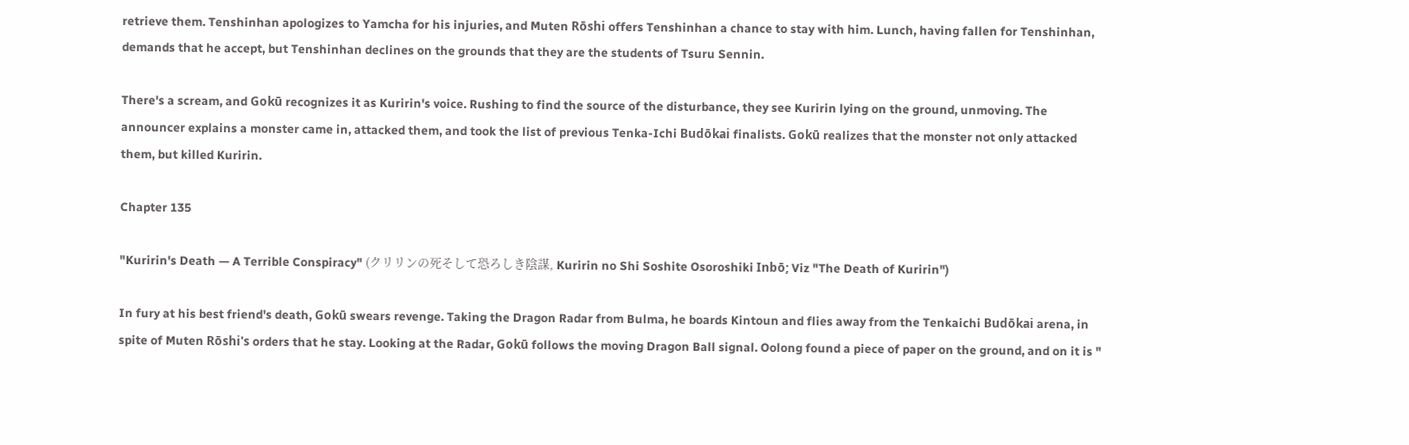retrieve them. Tenshinhan apologizes to Yamcha for his injuries, and Muten Rōshi offers Tenshinhan a chance to stay with him. Lunch, having fallen for Tenshinhan, demands that he accept, but Tenshinhan declines on the grounds that they are the students of Tsuru Sennin.

There's a scream, and Gokū recognizes it as Kuririn's voice. Rushing to find the source of the disturbance, they see Kuririn lying on the ground, unmoving. The announcer explains a monster came in, attacked them, and took the list of previous Tenka-Ichi Budōkai finalists. Gokū realizes that the monster not only attacked them, but killed Kuririn.

Chapter 135

"Kuririn's Death — A Terrible Conspiracy" (クリリンの死そして恐ろしき陰謀, Kuririn no Shi Soshite Osoroshiki Inbō; Viz "The Death of Kuririn")

In fury at his best friend's death, Gokū swears revenge. Taking the Dragon Radar from Bulma, he boards Kintoun and flies away from the Tenkaichi Budōkai arena, in spite of Muten Rōshi's orders that he stay. Looking at the Radar, Gokū follows the moving Dragon Ball signal. Oolong found a piece of paper on the ground, and on it is "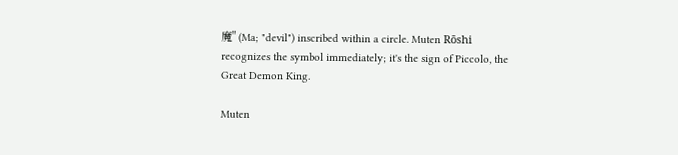魔" (Ma; "devil") inscribed within a circle. Muten Rōshi recognizes the symbol immediately; it's the sign of Piccolo, the Great Demon King.

Muten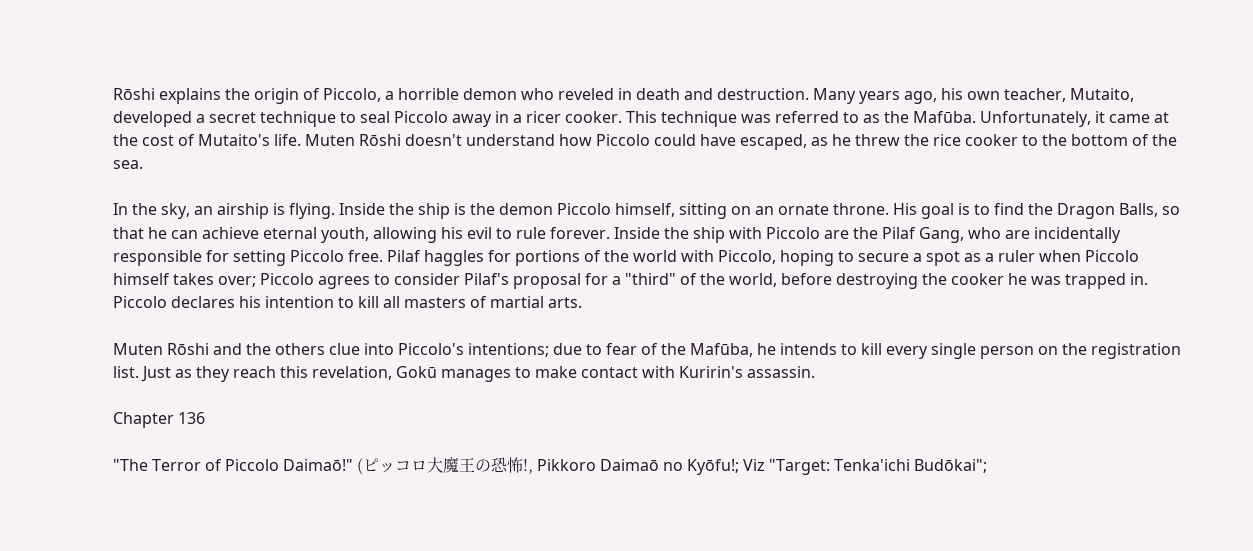Rōshi explains the origin of Piccolo, a horrible demon who reveled in death and destruction. Many years ago, his own teacher, Mutaito, developed a secret technique to seal Piccolo away in a ricer cooker. This technique was referred to as the Mafūba. Unfortunately, it came at the cost of Mutaito's life. Muten Rōshi doesn't understand how Piccolo could have escaped, as he threw the rice cooker to the bottom of the sea.

In the sky, an airship is flying. Inside the ship is the demon Piccolo himself, sitting on an ornate throne. His goal is to find the Dragon Balls, so that he can achieve eternal youth, allowing his evil to rule forever. Inside the ship with Piccolo are the Pilaf Gang, who are incidentally responsible for setting Piccolo free. Pilaf haggles for portions of the world with Piccolo, hoping to secure a spot as a ruler when Piccolo himself takes over; Piccolo agrees to consider Pilaf's proposal for a "third" of the world, before destroying the cooker he was trapped in. Piccolo declares his intention to kill all masters of martial arts.

Muten Rōshi and the others clue into Piccolo's intentions; due to fear of the Mafūba, he intends to kill every single person on the registration list. Just as they reach this revelation, Gokū manages to make contact with Kuririn's assassin.

Chapter 136

"The Terror of Piccolo Daimaō!" (ピッコロ大魔王の恐怖!, Pikkoro Daimaō no Kyōfu!; Viz "Target: Tenka'ichi Budōkai";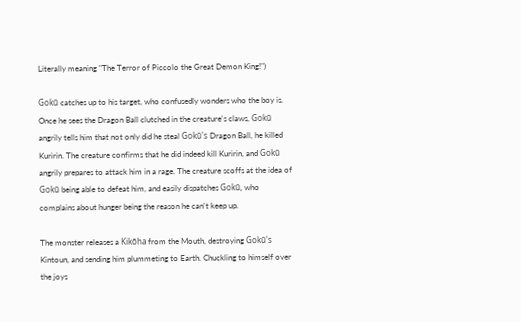Literally meaning "The Terror of Piccolo the Great Demon King!")

Gokū catches up to his target, who confusedly wonders who the boy is. Once he sees the Dragon Ball clutched in the creature's claws, Gokū angrily tells him that not only did he steal Gokū's Dragon Ball, he killed Kuririn. The creature confirms that he did indeed kill Kuririn, and Gokū angrily prepares to attack him in a rage. The creature scoffs at the idea of Gokū being able to defeat him, and easily dispatches Gokū, who complains about hunger being the reason he can't keep up.

The monster releases a Kikōha from the Mouth, destroying Gokū's Kintoun, and sending him plummeting to Earth. Chuckling to himself over the joys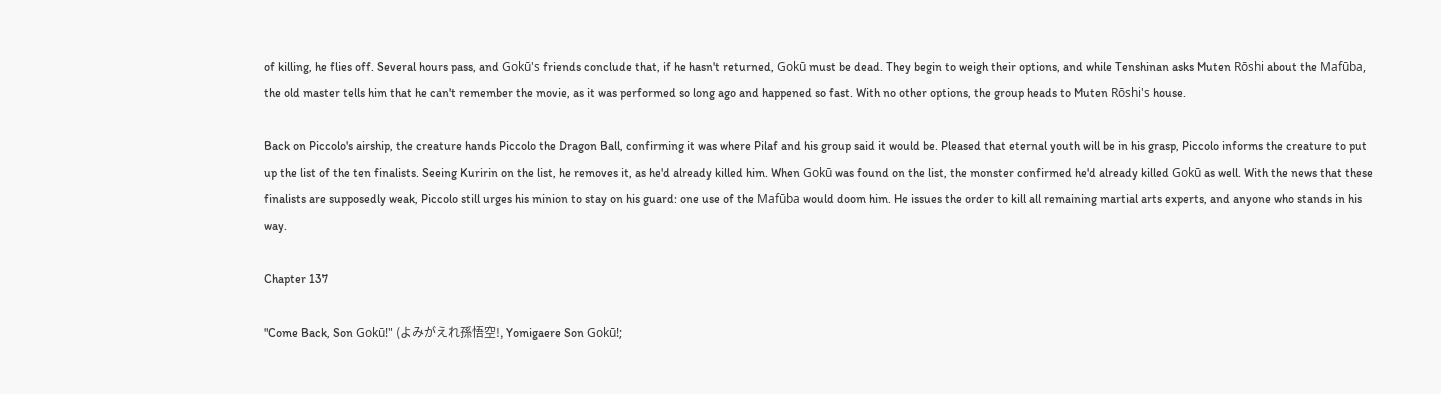of killing, he flies off. Several hours pass, and Gokū's friends conclude that, if he hasn't returned, Gokū must be dead. They begin to weigh their options, and while Tenshinan asks Muten Rōshi about the Mafūba, the old master tells him that he can't remember the movie, as it was performed so long ago and happened so fast. With no other options, the group heads to Muten Rōshi's house.

Back on Piccolo's airship, the creature hands Piccolo the Dragon Ball, confirming it was where Pilaf and his group said it would be. Pleased that eternal youth will be in his grasp, Piccolo informs the creature to put up the list of the ten finalists. Seeing Kuririn on the list, he removes it, as he'd already killed him. When Gokū was found on the list, the monster confirmed he'd already killed Gokū as well. With the news that these finalists are supposedly weak, Piccolo still urges his minion to stay on his guard: one use of the Mafūba would doom him. He issues the order to kill all remaining martial arts experts, and anyone who stands in his way.

Chapter 137

"Come Back, Son Gokū!" (よみがえれ孫悟空!, Yomigaere Son Gokū!;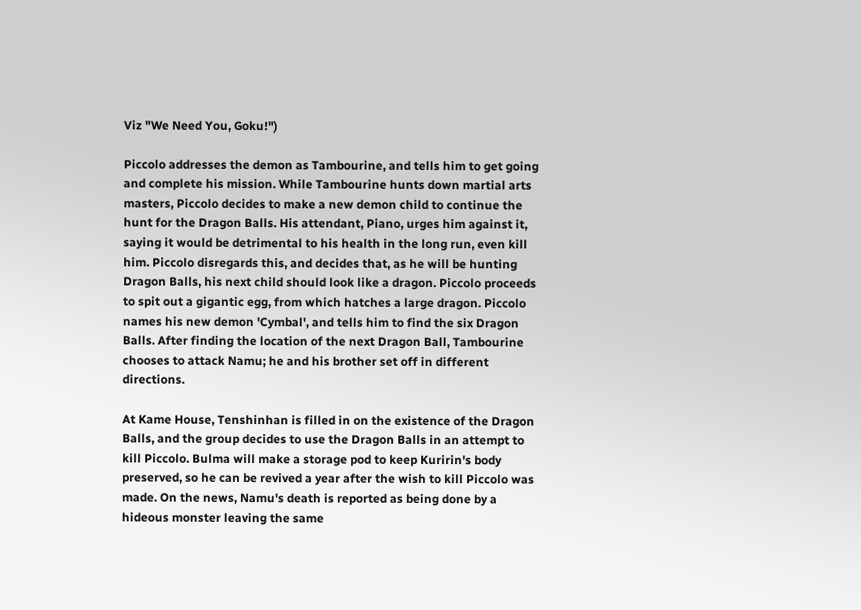Viz "We Need You, Goku!")

Piccolo addresses the demon as Tambourine, and tells him to get going and complete his mission. While Tambourine hunts down martial arts masters, Piccolo decides to make a new demon child to continue the hunt for the Dragon Balls. His attendant, Piano, urges him against it, saying it would be detrimental to his health in the long run, even kill him. Piccolo disregards this, and decides that, as he will be hunting Dragon Balls, his next child should look like a dragon. Piccolo proceeds to spit out a gigantic egg, from which hatches a large dragon. Piccolo names his new demon 'Cymbal', and tells him to find the six Dragon Balls. After finding the location of the next Dragon Ball, Tambourine chooses to attack Namu; he and his brother set off in different directions.

At Kame House, Tenshinhan is filled in on the existence of the Dragon Balls, and the group decides to use the Dragon Balls in an attempt to kill Piccolo. Bulma will make a storage pod to keep Kuririn's body preserved, so he can be revived a year after the wish to kill Piccolo was made. On the news, Namu's death is reported as being done by a hideous monster leaving the same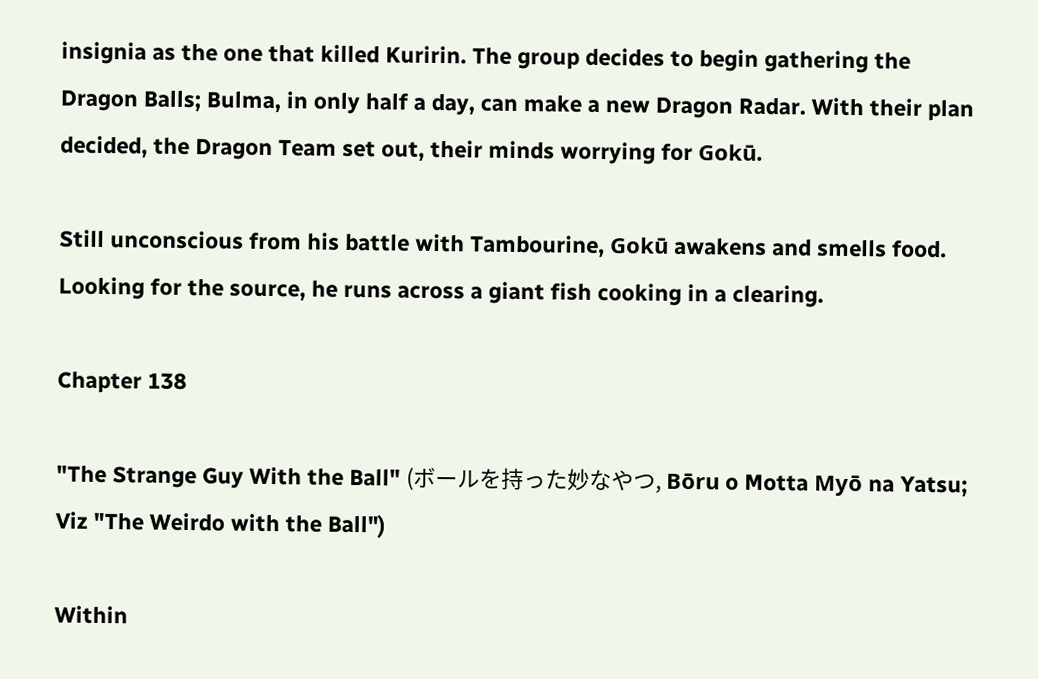insignia as the one that killed Kuririn. The group decides to begin gathering the Dragon Balls; Bulma, in only half a day, can make a new Dragon Radar. With their plan decided, the Dragon Team set out, their minds worrying for Gokū.

Still unconscious from his battle with Tambourine, Gokū awakens and smells food. Looking for the source, he runs across a giant fish cooking in a clearing.

Chapter 138

"The Strange Guy With the Ball" (ボールを持った妙なやつ, Bōru o Motta Myō na Yatsu; Viz "The Weirdo with the Ball")

Within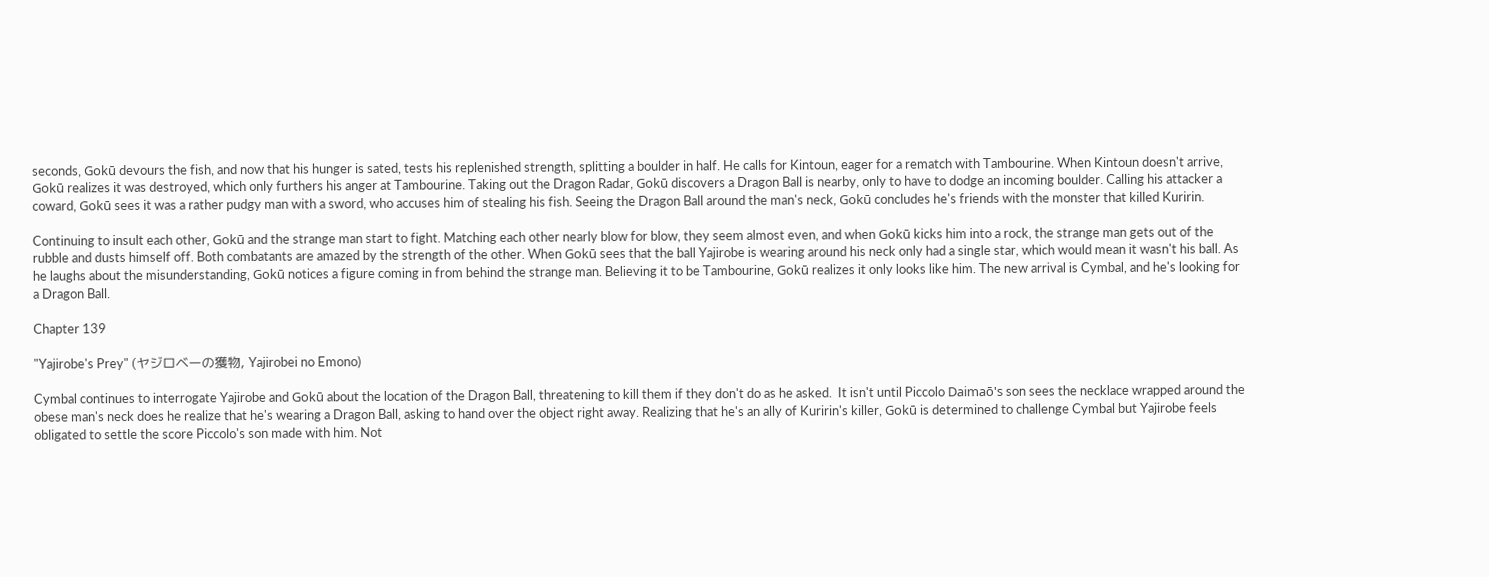seconds, Gokū devours the fish, and now that his hunger is sated, tests his replenished strength, splitting a boulder in half. He calls for Kintoun, eager for a rematch with Tambourine. When Kintoun doesn't arrive, Gokū realizes it was destroyed, which only furthers his anger at Tambourine. Taking out the Dragon Radar, Gokū discovers a Dragon Ball is nearby, only to have to dodge an incoming boulder. Calling his attacker a coward, Gokū sees it was a rather pudgy man with a sword, who accuses him of stealing his fish. Seeing the Dragon Ball around the man's neck, Gokū concludes he's friends with the monster that killed Kuririn.

Continuing to insult each other, Gokū and the strange man start to fight. Matching each other nearly blow for blow, they seem almost even, and when Gokū kicks him into a rock, the strange man gets out of the rubble and dusts himself off. Both combatants are amazed by the strength of the other. When Gokū sees that the ball Yajirobe is wearing around his neck only had a single star, which would mean it wasn't his ball. As he laughs about the misunderstanding, Gokū notices a figure coming in from behind the strange man. Believing it to be Tambourine, Gokū realizes it only looks like him. The new arrival is Cymbal, and he's looking for a Dragon Ball.

Chapter 139

"Yajirobe's Prey" (ヤジロベーの獲物, Yajirobei no Emono)

Cymbal continues to interrogate Yajirobe and Gokū about the location of the Dragon Ball, threatening to kill them if they don't do as he asked.  It isn't until Piccolo Daimaō's son sees the necklace wrapped around the obese man's neck does he realize that he's wearing a Dragon Ball, asking to hand over the object right away. Realizing that he's an ally of Kuririn's killer, Gokū is determined to challenge Cymbal but Yajirobe feels obligated to settle the score Piccolo's son made with him. Not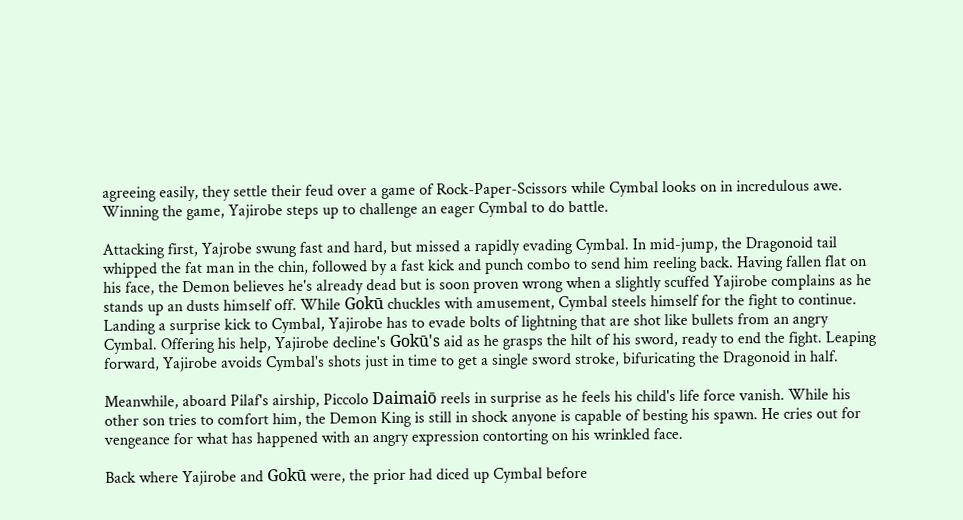agreeing easily, they settle their feud over a game of Rock-Paper-Scissors while Cymbal looks on in incredulous awe. Winning the game, Yajirobe steps up to challenge an eager Cymbal to do battle.

Attacking first, Yajrobe swung fast and hard, but missed a rapidly evading Cymbal. In mid-jump, the Dragonoid tail whipped the fat man in the chin, followed by a fast kick and punch combo to send him reeling back. Having fallen flat on his face, the Demon believes he's already dead but is soon proven wrong when a slightly scuffed Yajirobe complains as he stands up an dusts himself off. While Gokū chuckles with amusement, Cymbal steels himself for the fight to continue. Landing a surprise kick to Cymbal, Yajirobe has to evade bolts of lightning that are shot like bullets from an angry Cymbal. Offering his help, Yajirobe decline's Gokū's aid as he grasps the hilt of his sword, ready to end the fight. Leaping forward, Yajirobe avoids Cymbal's shots just in time to get a single sword stroke, bifuricating the Dragonoid in half.

Meanwhile, aboard Pilaf's airship, Piccolo Daimaiō reels in surprise as he feels his child's life force vanish. While his other son tries to comfort him, the Demon King is still in shock anyone is capable of besting his spawn. He cries out for vengeance for what has happened with an angry expression contorting on his wrinkled face.

Back where Yajirobe and Gokū were, the prior had diced up Cymbal before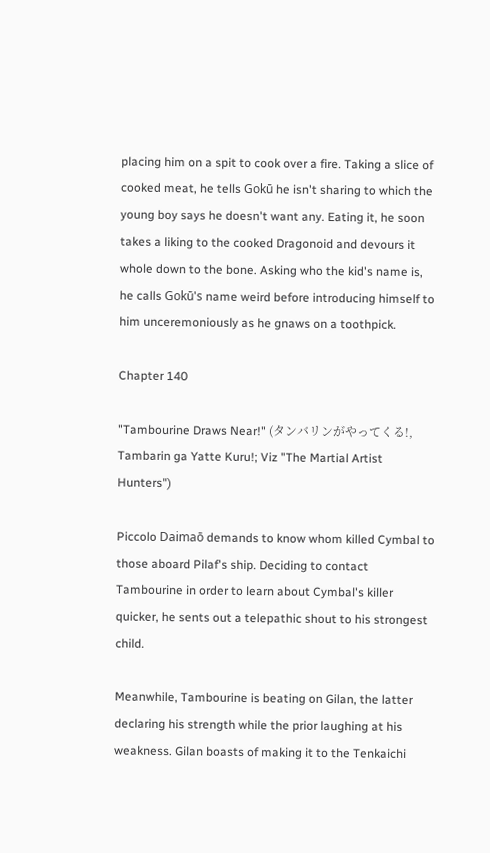placing him on a spit to cook over a fire. Taking a slice of cooked meat, he tells Gokū he isn't sharing to which the young boy says he doesn't want any. Eating it, he soon takes a liking to the cooked Dragonoid and devours it whole down to the bone. Asking who the kid's name is, he calls Gokū's name weird before introducing himself to him unceremoniously as he gnaws on a toothpick.

Chapter 140

"Tambourine Draws Near!" (タンバリンがやってくる!, Tambarin ga Yatte Kuru!; Viz "The Martial Artist Hunters")

Piccolo Daimaō demands to know whom killed Cymbal to those aboard Pilaf's ship. Deciding to contact Tambourine in order to learn about Cymbal's killer quicker, he sents out a telepathic shout to his strongest child.

Meanwhile, Tambourine is beating on Gilan, the latter declaring his strength while the prior laughing at his weakness. Gilan boasts of making it to the Tenkaichi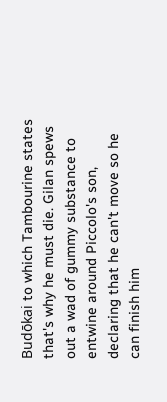Budōkai to which Tambourine states that's why he must die. Gilan spews out a wad of gummy substance to entwine around Piccolo's son, declaring that he can't move so he can finish him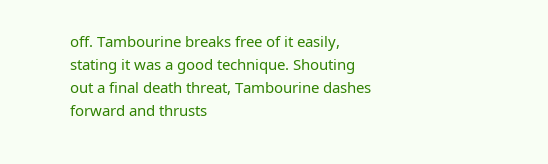off. Tambourine breaks free of it easily, stating it was a good technique. Shouting out a final death threat, Tambourine dashes forward and thrusts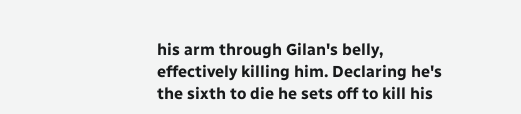his arm through Gilan's belly, effectively killing him. Declaring he's the sixth to die he sets off to kill his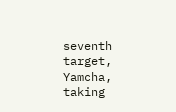seventh target, Yamcha, taking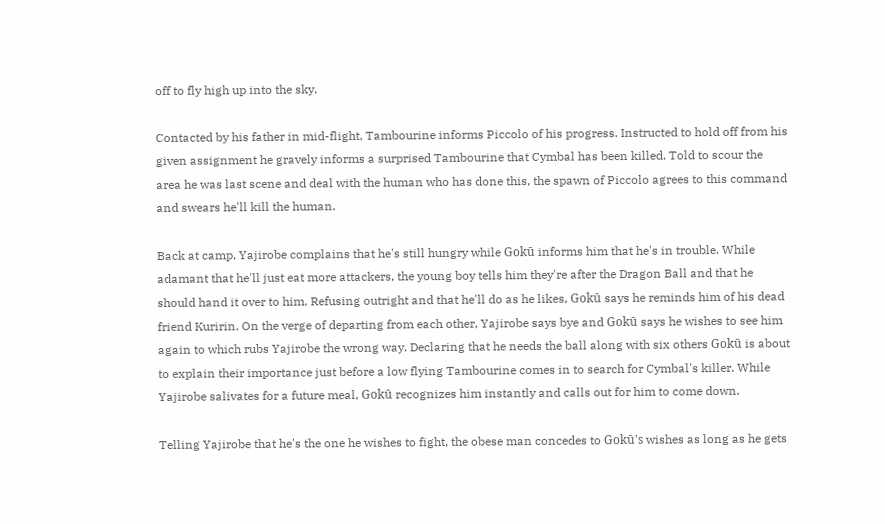off to fly high up into the sky.

Contacted by his father in mid-flight, Tambourine informs Piccolo of his progress. Instructed to hold off from his given assignment he gravely informs a surprised Tambourine that Cymbal has been killed. Told to scour the area he was last scene and deal with the human who has done this, the spawn of Piccolo agrees to this command and swears he'll kill the human.

Back at camp, Yajirobe complains that he's still hungry while Gokū informs him that he's in trouble. While adamant that he'll just eat more attackers, the young boy tells him they're after the Dragon Ball and that he should hand it over to him. Refusing outright and that he'll do as he likes, Gokū says he reminds him of his dead friend Kuririn. On the verge of departing from each other, Yajirobe says bye and Gokū says he wishes to see him again to which rubs Yajirobe the wrong way. Declaring that he needs the ball along with six others Gokū is about to explain their importance just before a low flying Tambourine comes in to search for Cymbal's killer. While Yajirobe salivates for a future meal, Gokū recognizes him instantly and calls out for him to come down.

Telling Yajirobe that he's the one he wishes to fight, the obese man concedes to Gokū's wishes as long as he gets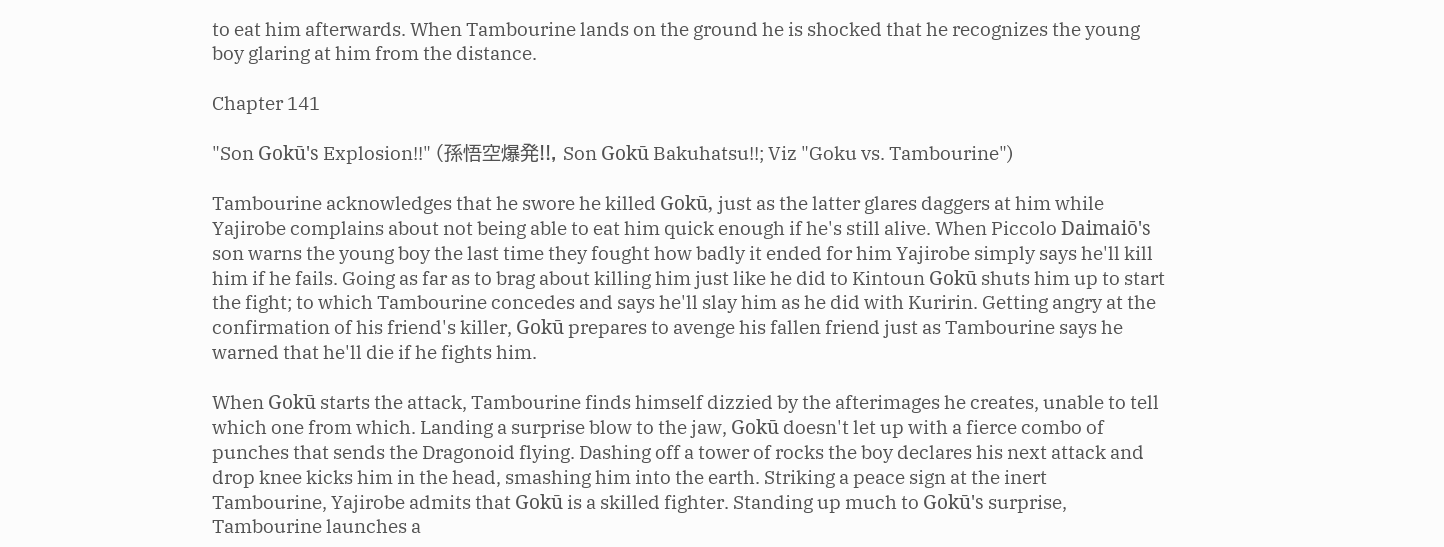to eat him afterwards. When Tambourine lands on the ground he is shocked that he recognizes the young boy glaring at him from the distance.

Chapter 141

"Son Gokū's Explosion!!" (孫悟空爆発!!, Son Gokū Bakuhatsu!!; Viz "Goku vs. Tambourine")

Tambourine acknowledges that he swore he killed Gokū, just as the latter glares daggers at him while Yajirobe complains about not being able to eat him quick enough if he's still alive. When Piccolo Daimaiō's son warns the young boy the last time they fought how badly it ended for him Yajirobe simply says he'll kill him if he fails. Going as far as to brag about killing him just like he did to Kintoun Gokū shuts him up to start the fight; to which Tambourine concedes and says he'll slay him as he did with Kuririn. Getting angry at the confirmation of his friend's killer, Gokū prepares to avenge his fallen friend just as Tambourine says he warned that he'll die if he fights him.

When Gokū starts the attack, Tambourine finds himself dizzied by the afterimages he creates, unable to tell which one from which. Landing a surprise blow to the jaw, Gokū doesn't let up with a fierce combo of punches that sends the Dragonoid flying. Dashing off a tower of rocks the boy declares his next attack and drop knee kicks him in the head, smashing him into the earth. Striking a peace sign at the inert Tambourine, Yajirobe admits that Gokū is a skilled fighter. Standing up much to Gokū's surprise, Tambourine launches a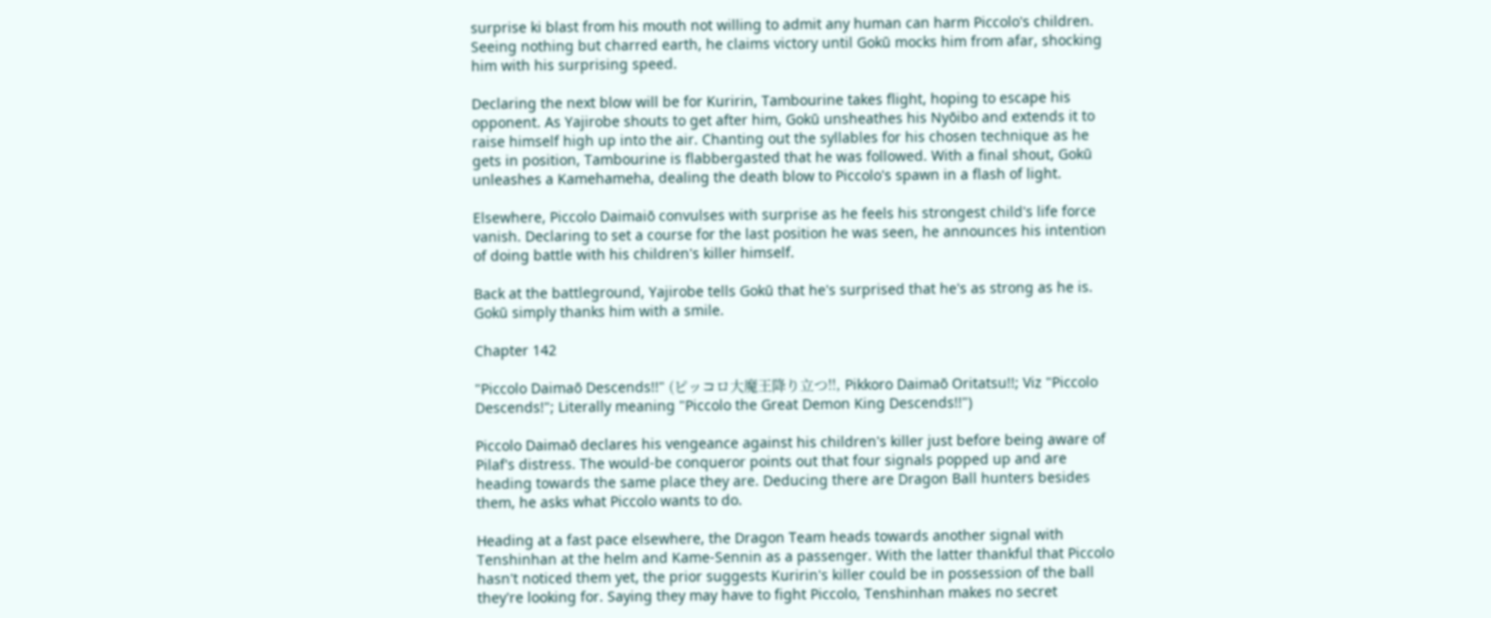surprise ki blast from his mouth not willing to admit any human can harm Piccolo's children. Seeing nothing but charred earth, he claims victory until Gokū mocks him from afar, shocking him with his surprising speed.

Declaring the next blow will be for Kuririn, Tambourine takes flight, hoping to escape his opponent. As Yajirobe shouts to get after him, Gokū unsheathes his Nyōibo and extends it to raise himself high up into the air. Chanting out the syllables for his chosen technique as he gets in position, Tambourine is flabbergasted that he was followed. With a final shout, Gokū unleashes a Kamehameha, dealing the death blow to Piccolo's spawn in a flash of light.

Elsewhere, Piccolo Daimaiō convulses with surprise as he feels his strongest child's life force vanish. Declaring to set a course for the last position he was seen, he announces his intention of doing battle with his children's killer himself.

Back at the battleground, Yajirobe tells Gokū that he's surprised that he's as strong as he is. Gokū simply thanks him with a smile.

Chapter 142

"Piccolo Daimaō Descends!!" (ピッコロ大魔王降り立つ!!, Pikkoro Daimaō Oritatsu!!; Viz "Piccolo Descends!"; Literally meaning "Piccolo the Great Demon King Descends!!")

Piccolo Daimaō declares his vengeance against his children's killer just before being aware of Pilaf's distress. The would-be conqueror points out that four signals popped up and are heading towards the same place they are. Deducing there are Dragon Ball hunters besides them, he asks what Piccolo wants to do.

Heading at a fast pace elsewhere, the Dragon Team heads towards another signal with Tenshinhan at the helm and Kame-Sennin as a passenger. With the latter thankful that Piccolo hasn't noticed them yet, the prior suggests Kuririn's killer could be in possession of the ball they're looking for. Saying they may have to fight Piccolo, Tenshinhan makes no secret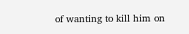of wanting to kill him on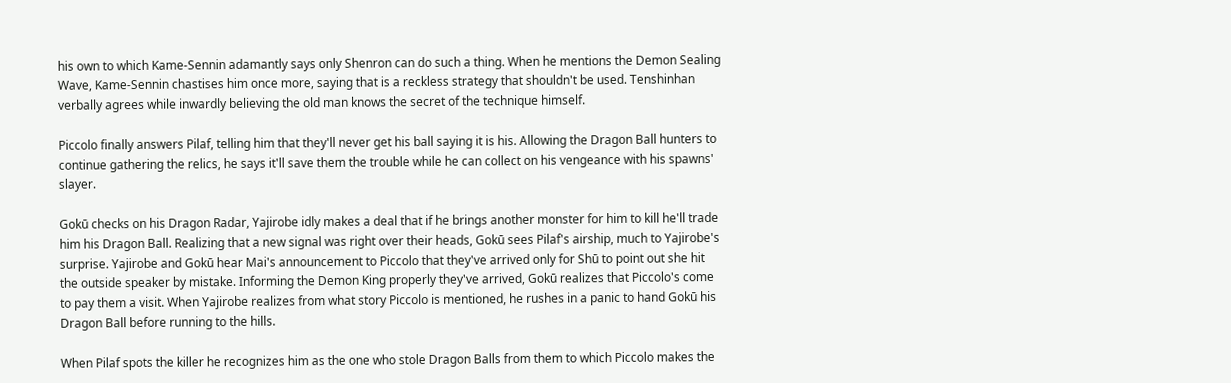his own to which Kame-Sennin adamantly says only Shenron can do such a thing. When he mentions the Demon Sealing Wave, Kame-Sennin chastises him once more, saying that is a reckless strategy that shouldn't be used. Tenshinhan verbally agrees while inwardly believing the old man knows the secret of the technique himself.

Piccolo finally answers Pilaf, telling him that they'll never get his ball saying it is his. Allowing the Dragon Ball hunters to continue gathering the relics, he says it'll save them the trouble while he can collect on his vengeance with his spawns' slayer.

Gokū checks on his Dragon Radar, Yajirobe idly makes a deal that if he brings another monster for him to kill he'll trade him his Dragon Ball. Realizing that a new signal was right over their heads, Gokū sees Pilaf's airship, much to Yajirobe's surprise. Yajirobe and Gokū hear Mai's announcement to Piccolo that they've arrived only for Shū to point out she hit the outside speaker by mistake. Informing the Demon King properly they've arrived, Gokū realizes that Piccolo's come to pay them a visit. When Yajirobe realizes from what story Piccolo is mentioned, he rushes in a panic to hand Gokū his Dragon Ball before running to the hills.

When Pilaf spots the killer he recognizes him as the one who stole Dragon Balls from them to which Piccolo makes the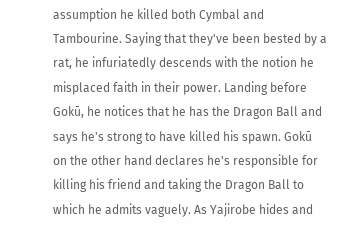assumption he killed both Cymbal and Tambourine. Saying that they've been bested by a rat, he infuriatedly descends with the notion he misplaced faith in their power. Landing before Gokū, he notices that he has the Dragon Ball and says he's strong to have killed his spawn. Gokū on the other hand declares he's responsible for killing his friend and taking the Dragon Ball to which he admits vaguely. As Yajirobe hides and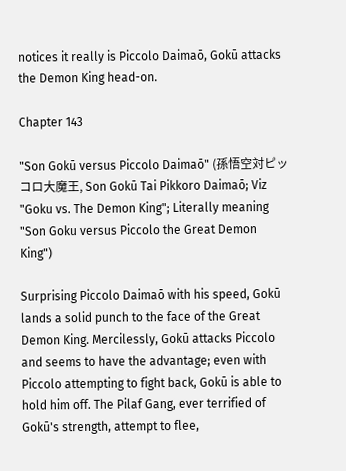notices it really is Piccolo Daimaō, Gokū attacks the Demon King head-on.

Chapter 143

"Son Gokū versus Piccolo Daimaō" (孫悟空対ピッコロ大魔王, Son Gokū Tai Pikkoro Daimaō; Viz "Goku vs. The Demon King"; Literally meaning "Son Goku versus Piccolo the Great Demon King")

Surprising Piccolo Daimaō with his speed, Gokū lands a solid punch to the face of the Great Demon King. Mercilessly, Gokū attacks Piccolo and seems to have the advantage; even with Piccolo attempting to fight back, Gokū is able to hold him off. The Pilaf Gang, ever terrified of Gokū's strength, attempt to flee,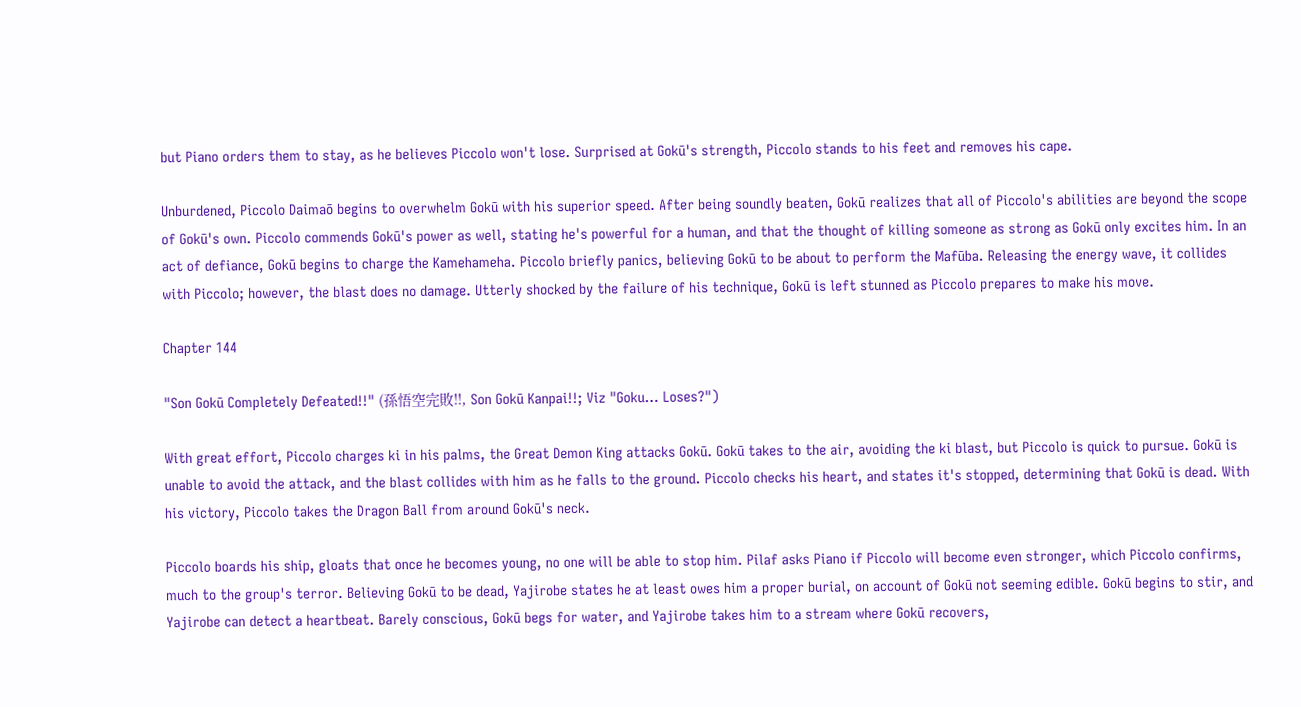but Piano orders them to stay, as he believes Piccolo won't lose. Surprised at Gokū's strength, Piccolo stands to his feet and removes his cape.

Unburdened, Piccolo Daimaō begins to overwhelm Gokū with his superior speed. After being soundly beaten, Gokū realizes that all of Piccolo's abilities are beyond the scope of Gokū's own. Piccolo commends Gokū's power as well, stating he's powerful for a human, and that the thought of killing someone as strong as Gokū only excites him. In an act of defiance, Gokū begins to charge the Kamehameha. Piccolo briefly panics, believing Gokū to be about to perform the Mafūba. Releasing the energy wave, it collides with Piccolo; however, the blast does no damage. Utterly shocked by the failure of his technique, Gokū is left stunned as Piccolo prepares to make his move.

Chapter 144

"Son Gokū Completely Defeated!!" (孫悟空完敗!!, Son Gokū Kanpai!!; Viz "Goku… Loses?")

With great effort, Piccolo charges ki in his palms, the Great Demon King attacks Gokū. Gokū takes to the air, avoiding the ki blast, but Piccolo is quick to pursue. Gokū is unable to avoid the attack, and the blast collides with him as he falls to the ground. Piccolo checks his heart, and states it's stopped, determining that Gokū is dead. With his victory, Piccolo takes the Dragon Ball from around Gokū's neck.

Piccolo boards his ship, gloats that once he becomes young, no one will be able to stop him. Pilaf asks Piano if Piccolo will become even stronger, which Piccolo confirms, much to the group's terror. Believing Gokū to be dead, Yajirobe states he at least owes him a proper burial, on account of Gokū not seeming edible. Gokū begins to stir, and Yajirobe can detect a heartbeat. Barely conscious, Gokū begs for water, and Yajirobe takes him to a stream where Gokū recovers,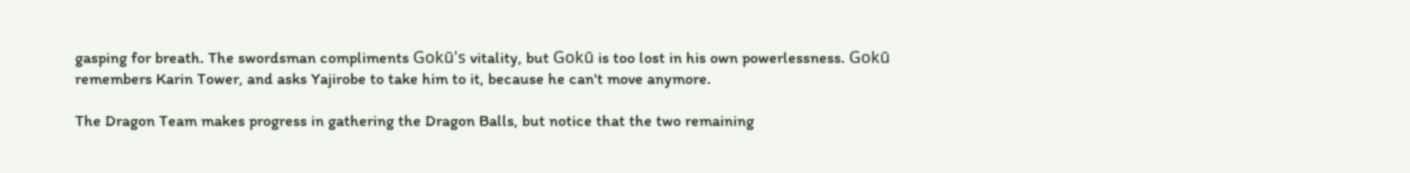gasping for breath. The swordsman compliments Gokū's vitality, but Gokū is too lost in his own powerlessness. Gokū remembers Karin Tower, and asks Yajirobe to take him to it, because he can't move anymore.

The Dragon Team makes progress in gathering the Dragon Balls, but notice that the two remaining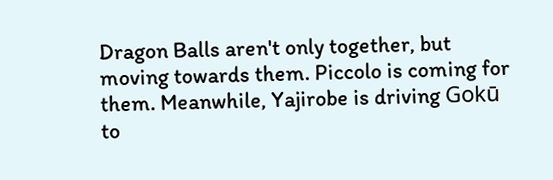Dragon Balls aren't only together, but moving towards them. Piccolo is coming for them. Meanwhile, Yajirobe is driving Gokū to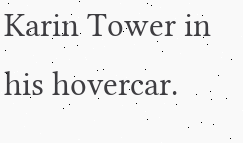Karin Tower in his hovercar.